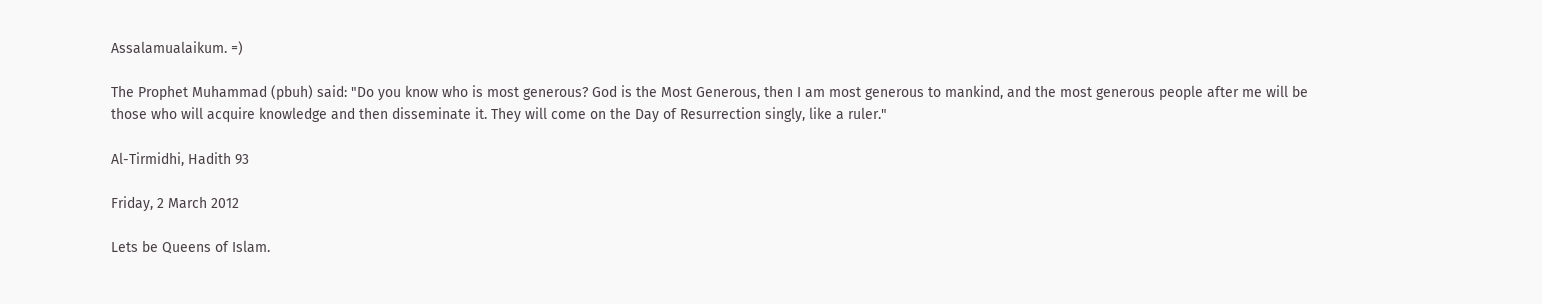Assalamualaikum. =)

The Prophet Muhammad (pbuh) said: "Do you know who is most generous? God is the Most Generous, then I am most generous to mankind, and the most generous people after me will be those who will acquire knowledge and then disseminate it. They will come on the Day of Resurrection singly, like a ruler."

Al-Tirmidhi, Hadith 93

Friday, 2 March 2012

Lets be Queens of Islam.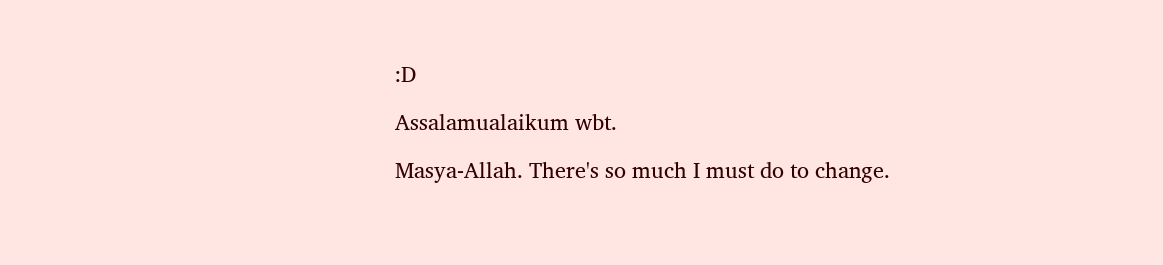:D

Assalamualaikum wbt.

Masya-Allah. There's so much I must do to change.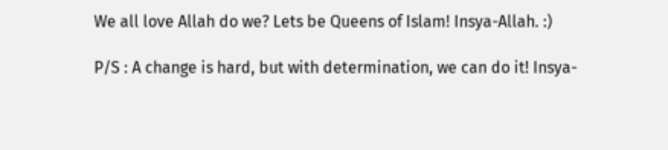We all love Allah do we? Lets be Queens of Islam! Insya-Allah. :)

P/S : A change is hard, but with determination, we can do it! Insya-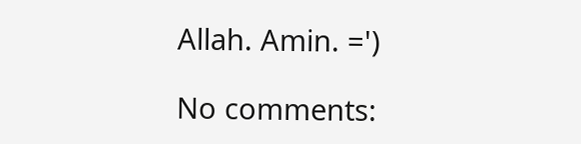Allah. Amin. =')

No comments: